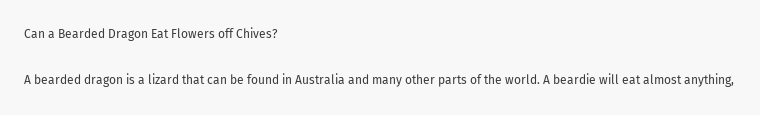Can a Bearded Dragon Eat Flowers off Chives?

A bearded dragon is a lizard that can be found in Australia and many other parts of the world. A beardie will eat almost anything,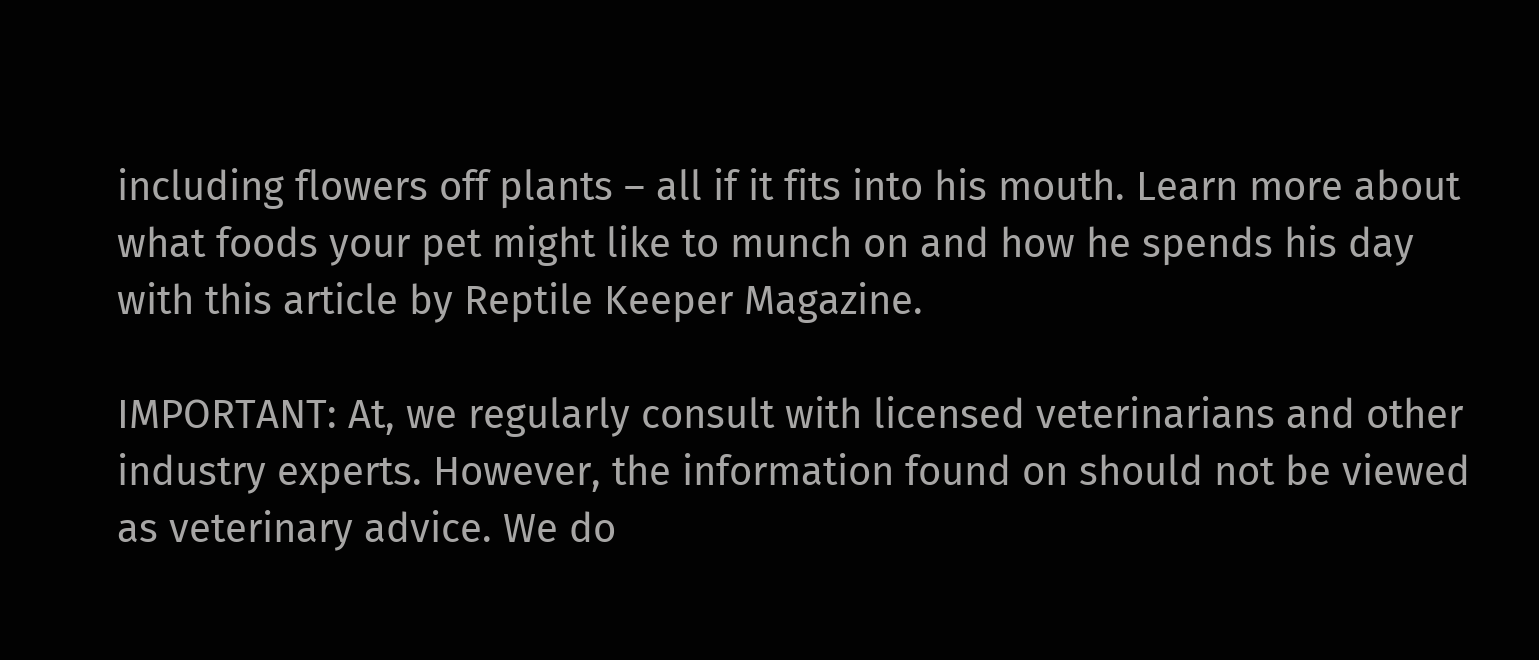including flowers off plants – all if it fits into his mouth. Learn more about what foods your pet might like to munch on and how he spends his day with this article by Reptile Keeper Magazine.

IMPORTANT: At, we regularly consult with licensed veterinarians and other industry experts. However, the information found on should not be viewed as veterinary advice. We do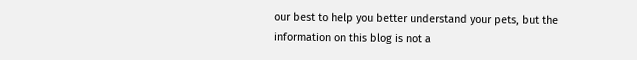our best to help you better understand your pets, but the information on this blog is not a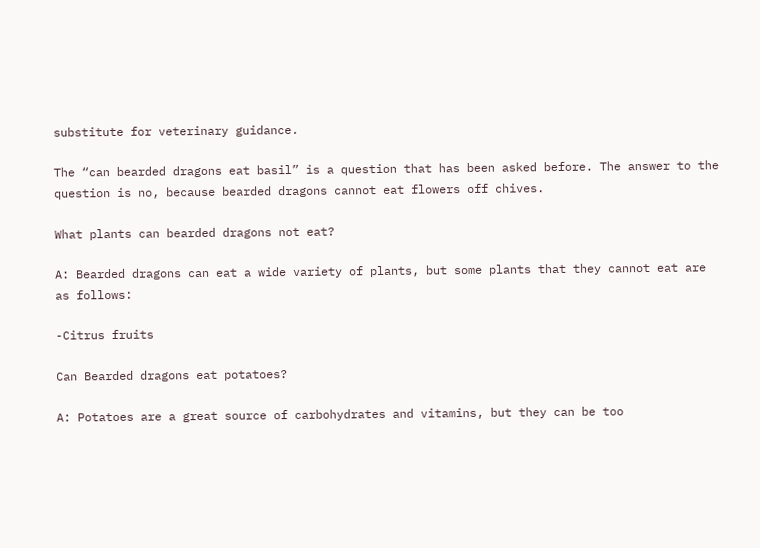substitute for veterinary guidance.

The “can bearded dragons eat basil” is a question that has been asked before. The answer to the question is no, because bearded dragons cannot eat flowers off chives.

What plants can bearded dragons not eat?

A: Bearded dragons can eat a wide variety of plants, but some plants that they cannot eat are as follows:

-Citrus fruits

Can Bearded dragons eat potatoes?

A: Potatoes are a great source of carbohydrates and vitamins, but they can be too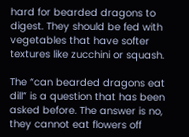hard for bearded dragons to digest. They should be fed with vegetables that have softer textures like zucchini or squash.

The “can bearded dragons eat dill” is a question that has been asked before. The answer is no, they cannot eat flowers off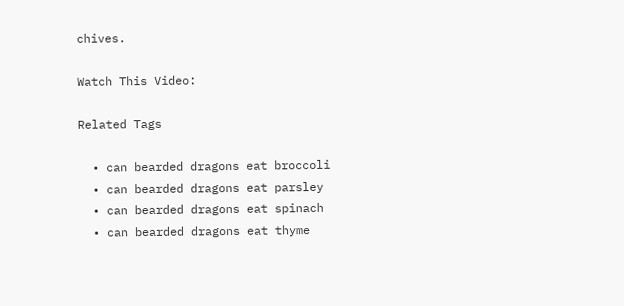chives.

Watch This Video:

Related Tags

  • can bearded dragons eat broccoli
  • can bearded dragons eat parsley
  • can bearded dragons eat spinach
  • can bearded dragons eat thyme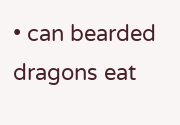• can bearded dragons eat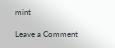mint

Leave a Comment